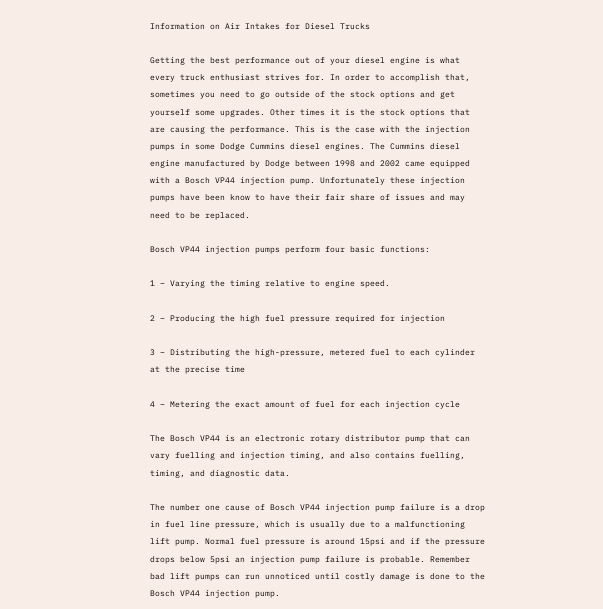Information on Air Intakes for Diesel Trucks

Getting the best performance out of your diesel engine is what every truck enthusiast strives for. In order to accomplish that, sometimes you need to go outside of the stock options and get yourself some upgrades. Other times it is the stock options that are causing the performance. This is the case with the injection pumps in some Dodge Cummins diesel engines. The Cummins diesel engine manufactured by Dodge between 1998 and 2002 came equipped with a Bosch VP44 injection pump. Unfortunately these injection pumps have been know to have their fair share of issues and may need to be replaced.

Bosch VP44 injection pumps perform four basic functions:

1 – Varying the timing relative to engine speed.

2 – Producing the high fuel pressure required for injection

3 – Distributing the high-pressure, metered fuel to each cylinder at the precise time

4 – Metering the exact amount of fuel for each injection cycle

The Bosch VP44 is an electronic rotary distributor pump that can vary fuelling and injection timing, and also contains fuelling, timing, and diagnostic data.

The number one cause of Bosch VP44 injection pump failure is a drop in fuel line pressure, which is usually due to a malfunctioning lift pump. Normal fuel pressure is around 15psi and if the pressure drops below 5psi an injection pump failure is probable. Remember bad lift pumps can run unnoticed until costly damage is done to the Bosch VP44 injection pump.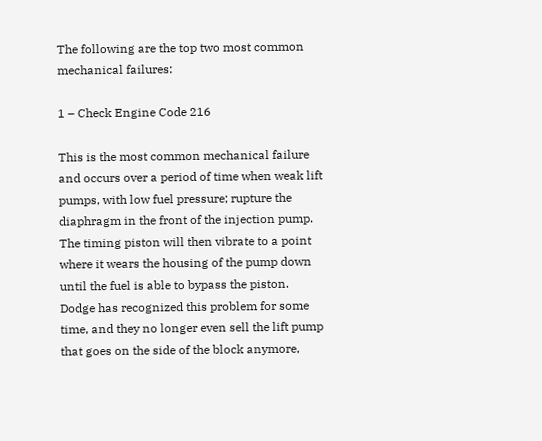The following are the top two most common mechanical failures:

1 – Check Engine Code 216

This is the most common mechanical failure and occurs over a period of time when weak lift pumps, with low fuel pressure; rupture the diaphragm in the front of the injection pump. The timing piston will then vibrate to a point where it wears the housing of the pump down until the fuel is able to bypass the piston. Dodge has recognized this problem for some time, and they no longer even sell the lift pump that goes on the side of the block anymore,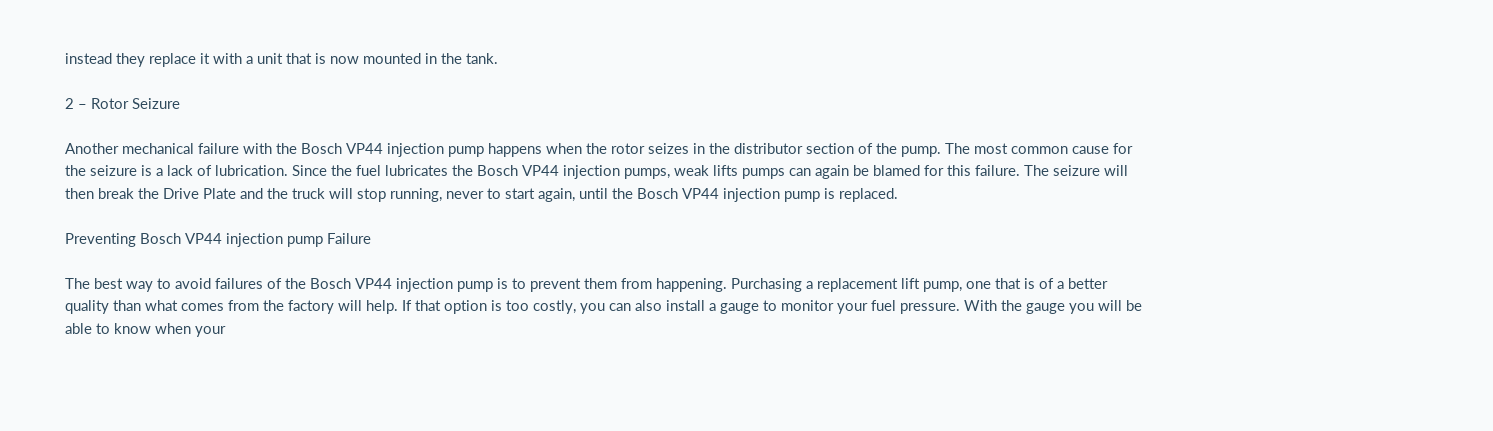instead they replace it with a unit that is now mounted in the tank.

2 – Rotor Seizure

Another mechanical failure with the Bosch VP44 injection pump happens when the rotor seizes in the distributor section of the pump. The most common cause for the seizure is a lack of lubrication. Since the fuel lubricates the Bosch VP44 injection pumps, weak lifts pumps can again be blamed for this failure. The seizure will then break the Drive Plate and the truck will stop running, never to start again, until the Bosch VP44 injection pump is replaced.

Preventing Bosch VP44 injection pump Failure

The best way to avoid failures of the Bosch VP44 injection pump is to prevent them from happening. Purchasing a replacement lift pump, one that is of a better quality than what comes from the factory will help. If that option is too costly, you can also install a gauge to monitor your fuel pressure. With the gauge you will be able to know when your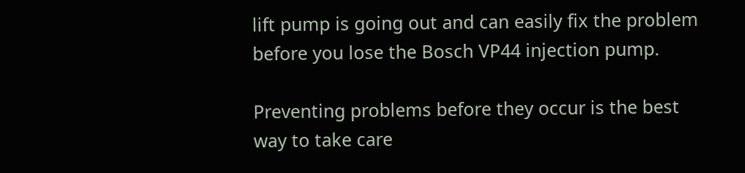lift pump is going out and can easily fix the problem before you lose the Bosch VP44 injection pump.

Preventing problems before they occur is the best way to take care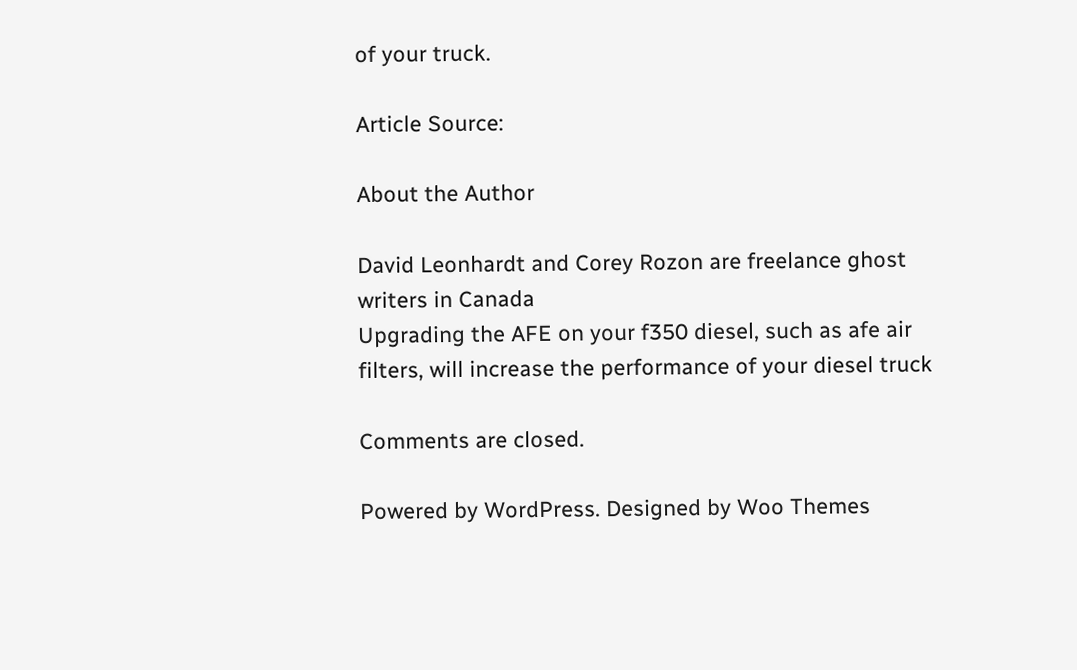of your truck.

Article Source:

About the Author

David Leonhardt and Corey Rozon are freelance ghost writers in Canada
Upgrading the AFE on your f350 diesel, such as afe air filters, will increase the performance of your diesel truck

Comments are closed.

Powered by WordPress. Designed by Woo Themes